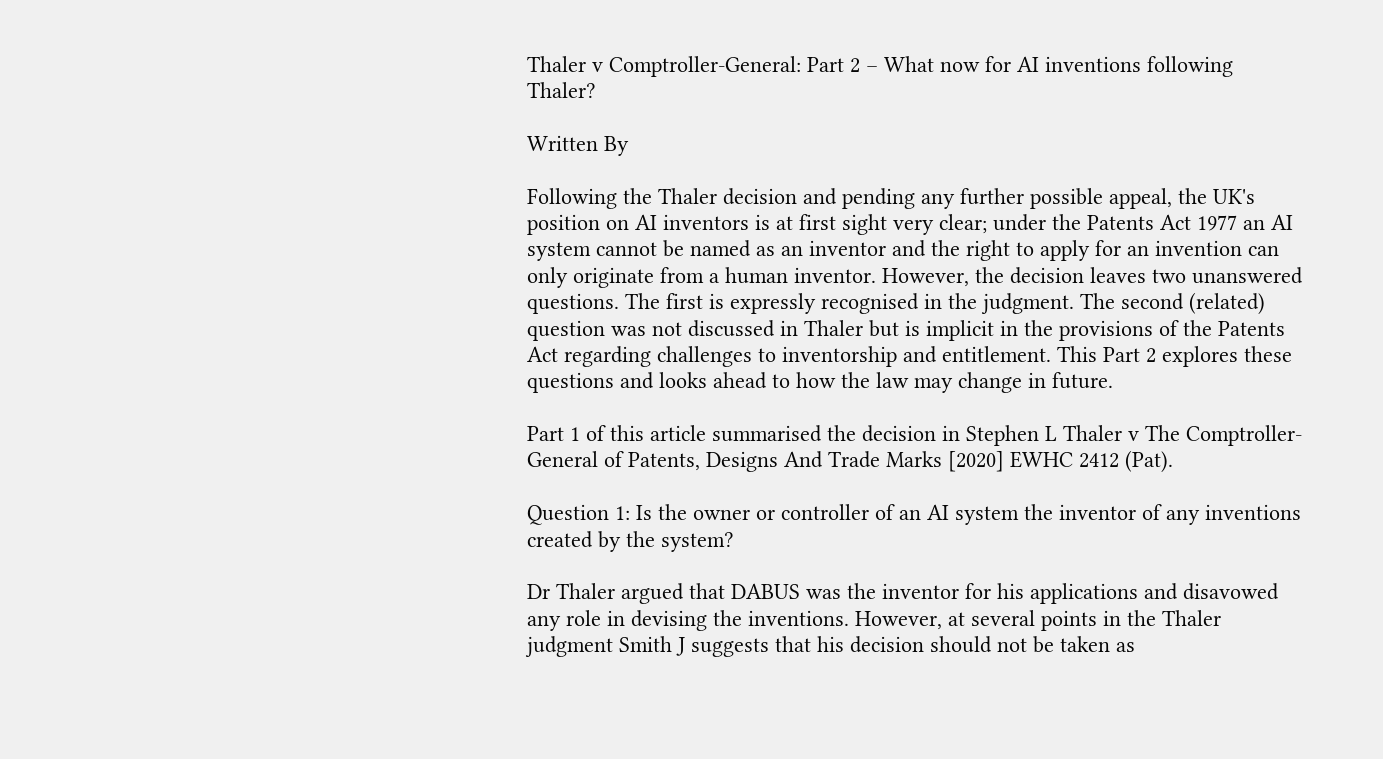Thaler v Comptroller-General: Part 2 – What now for AI inventions following Thaler?

Written By

Following the Thaler decision and pending any further possible appeal, the UK's position on AI inventors is at first sight very clear; under the Patents Act 1977 an AI system cannot be named as an inventor and the right to apply for an invention can only originate from a human inventor. However, the decision leaves two unanswered questions. The first is expressly recognised in the judgment. The second (related) question was not discussed in Thaler but is implicit in the provisions of the Patents Act regarding challenges to inventorship and entitlement. This Part 2 explores these questions and looks ahead to how the law may change in future.

Part 1 of this article summarised the decision in Stephen L Thaler v The Comptroller-General of Patents, Designs And Trade Marks [2020] EWHC 2412 (Pat).

Question 1: Is the owner or controller of an AI system the inventor of any inventions created by the system?

Dr Thaler argued that DABUS was the inventor for his applications and disavowed any role in devising the inventions. However, at several points in the Thaler judgment Smith J suggests that his decision should not be taken as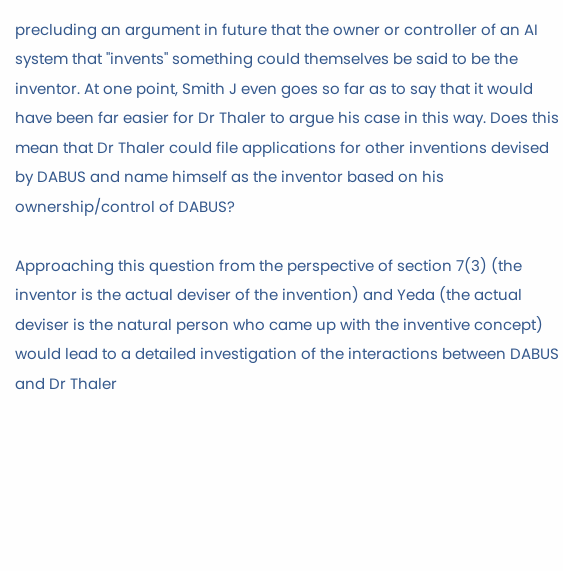precluding an argument in future that the owner or controller of an AI system that "invents" something could themselves be said to be the inventor. At one point, Smith J even goes so far as to say that it would have been far easier for Dr Thaler to argue his case in this way. Does this mean that Dr Thaler could file applications for other inventions devised by DABUS and name himself as the inventor based on his ownership/control of DABUS?

Approaching this question from the perspective of section 7(3) (the inventor is the actual deviser of the invention) and Yeda (the actual deviser is the natural person who came up with the inventive concept) would lead to a detailed investigation of the interactions between DABUS and Dr Thaler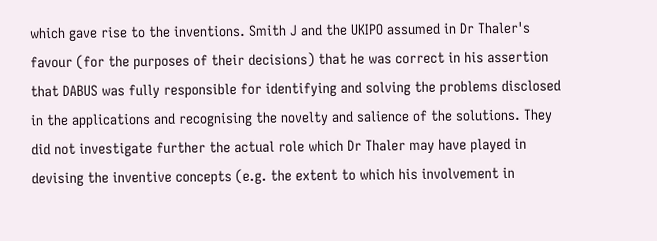which gave rise to the inventions. Smith J and the UKIPO assumed in Dr Thaler's favour (for the purposes of their decisions) that he was correct in his assertion that DABUS was fully responsible for identifying and solving the problems disclosed in the applications and recognising the novelty and salience of the solutions. They did not investigate further the actual role which Dr Thaler may have played in devising the inventive concepts (e.g. the extent to which his involvement in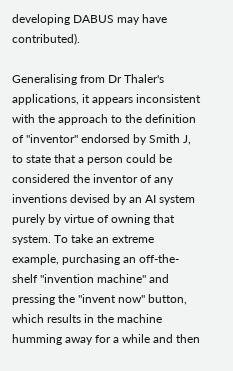developing DABUS may have contributed).

Generalising from Dr Thaler's applications, it appears inconsistent with the approach to the definition of "inventor" endorsed by Smith J, to state that a person could be considered the inventor of any inventions devised by an AI system purely by virtue of owning that system. To take an extreme example, purchasing an off-the-shelf "invention machine" and pressing the "invent now" button, which results in the machine humming away for a while and then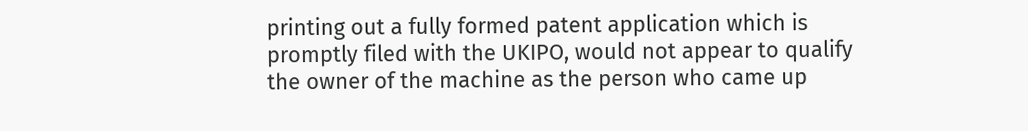printing out a fully formed patent application which is promptly filed with the UKIPO, would not appear to qualify the owner of the machine as the person who came up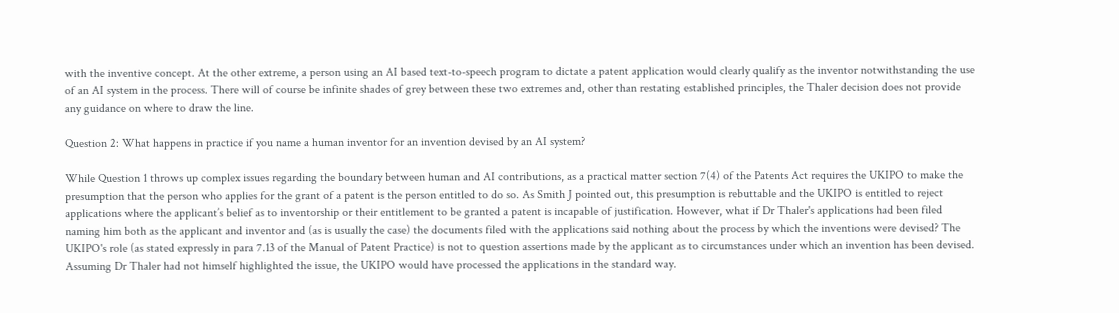with the inventive concept. At the other extreme, a person using an AI based text-to-speech program to dictate a patent application would clearly qualify as the inventor notwithstanding the use of an AI system in the process. There will of course be infinite shades of grey between these two extremes and, other than restating established principles, the Thaler decision does not provide any guidance on where to draw the line.

Question 2: What happens in practice if you name a human inventor for an invention devised by an AI system?

While Question 1 throws up complex issues regarding the boundary between human and AI contributions, as a practical matter section 7(4) of the Patents Act requires the UKIPO to make the presumption that the person who applies for the grant of a patent is the person entitled to do so. As Smith J pointed out, this presumption is rebuttable and the UKIPO is entitled to reject applications where the applicant’s belief as to inventorship or their entitlement to be granted a patent is incapable of justification. However, what if Dr Thaler's applications had been filed naming him both as the applicant and inventor and (as is usually the case) the documents filed with the applications said nothing about the process by which the inventions were devised? The UKIPO's role (as stated expressly in para 7.13 of the Manual of Patent Practice) is not to question assertions made by the applicant as to circumstances under which an invention has been devised. Assuming Dr Thaler had not himself highlighted the issue, the UKIPO would have processed the applications in the standard way.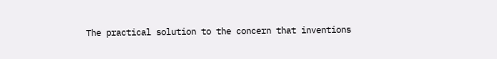The practical solution to the concern that inventions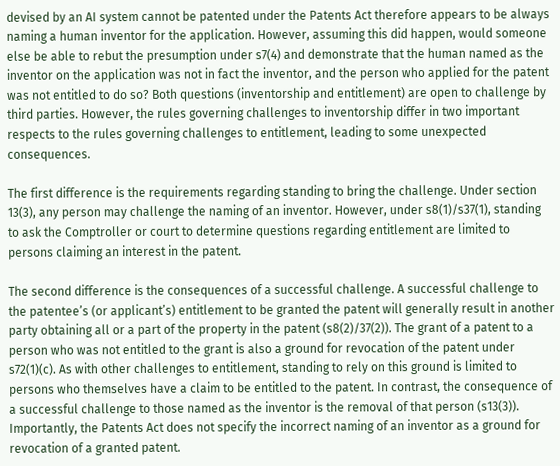devised by an AI system cannot be patented under the Patents Act therefore appears to be always naming a human inventor for the application. However, assuming this did happen, would someone else be able to rebut the presumption under s7(4) and demonstrate that the human named as the inventor on the application was not in fact the inventor, and the person who applied for the patent was not entitled to do so? Both questions (inventorship and entitlement) are open to challenge by third parties. However, the rules governing challenges to inventorship differ in two important respects to the rules governing challenges to entitlement, leading to some unexpected consequences.

The first difference is the requirements regarding standing to bring the challenge. Under section 13(3), any person may challenge the naming of an inventor. However, under s8(1)/s37(1), standing to ask the Comptroller or court to determine questions regarding entitlement are limited to persons claiming an interest in the patent.

The second difference is the consequences of a successful challenge. A successful challenge to the patentee’s (or applicant’s) entitlement to be granted the patent will generally result in another party obtaining all or a part of the property in the patent (s8(2)/37(2)). The grant of a patent to a person who was not entitled to the grant is also a ground for revocation of the patent under s72(1)(c). As with other challenges to entitlement, standing to rely on this ground is limited to persons who themselves have a claim to be entitled to the patent. In contrast, the consequence of a successful challenge to those named as the inventor is the removal of that person (s13(3)). Importantly, the Patents Act does not specify the incorrect naming of an inventor as a ground for revocation of a granted patent.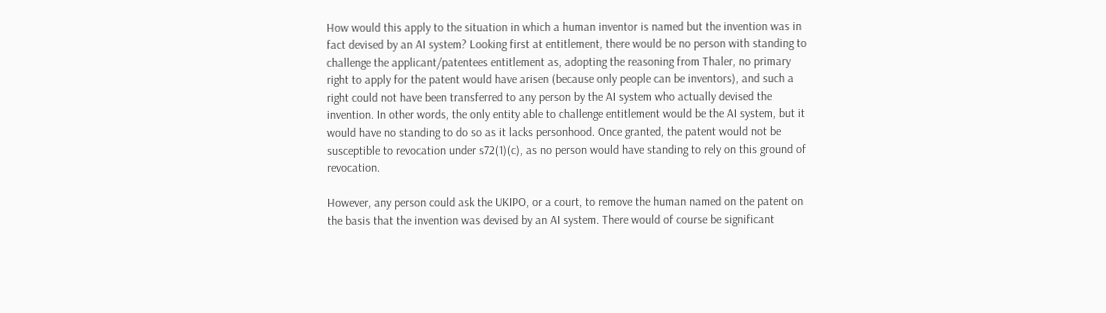How would this apply to the situation in which a human inventor is named but the invention was in fact devised by an AI system? Looking first at entitlement, there would be no person with standing to challenge the applicant/patentees entitlement as, adopting the reasoning from Thaler, no primary right to apply for the patent would have arisen (because only people can be inventors), and such a right could not have been transferred to any person by the AI system who actually devised the invention. In other words, the only entity able to challenge entitlement would be the AI system, but it would have no standing to do so as it lacks personhood. Once granted, the patent would not be susceptible to revocation under s72(1)(c), as no person would have standing to rely on this ground of revocation.

However, any person could ask the UKIPO, or a court, to remove the human named on the patent on the basis that the invention was devised by an AI system. There would of course be significant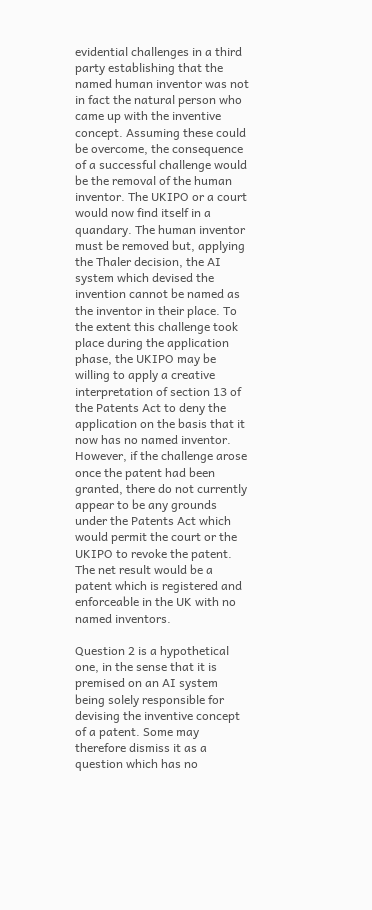evidential challenges in a third party establishing that the named human inventor was not in fact the natural person who came up with the inventive concept. Assuming these could be overcome, the consequence of a successful challenge would be the removal of the human inventor. The UKIPO or a court would now find itself in a quandary. The human inventor must be removed but, applying the Thaler decision, the AI system which devised the invention cannot be named as the inventor in their place. To the extent this challenge took place during the application phase, the UKIPO may be willing to apply a creative interpretation of section 13 of the Patents Act to deny the application on the basis that it now has no named inventor. However, if the challenge arose once the patent had been granted, there do not currently appear to be any grounds under the Patents Act which would permit the court or the UKIPO to revoke the patent. The net result would be a patent which is registered and enforceable in the UK with no named inventors.

Question 2 is a hypothetical one, in the sense that it is premised on an AI system being solely responsible for devising the inventive concept of a patent. Some may therefore dismiss it as a question which has no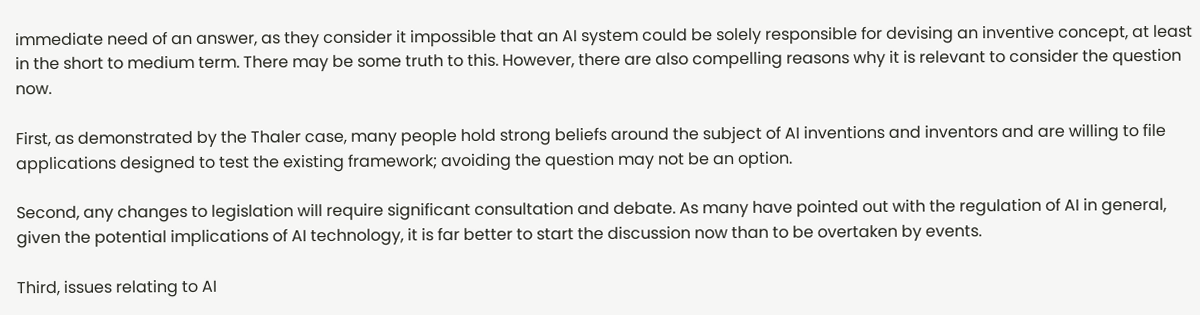immediate need of an answer, as they consider it impossible that an AI system could be solely responsible for devising an inventive concept, at least in the short to medium term. There may be some truth to this. However, there are also compelling reasons why it is relevant to consider the question now.

First, as demonstrated by the Thaler case, many people hold strong beliefs around the subject of AI inventions and inventors and are willing to file applications designed to test the existing framework; avoiding the question may not be an option.

Second, any changes to legislation will require significant consultation and debate. As many have pointed out with the regulation of AI in general, given the potential implications of AI technology, it is far better to start the discussion now than to be overtaken by events.

Third, issues relating to AI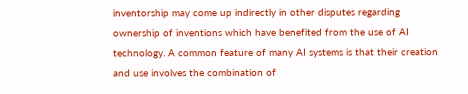inventorship may come up indirectly in other disputes regarding ownership of inventions which have benefited from the use of AI technology. A common feature of many AI systems is that their creation and use involves the combination of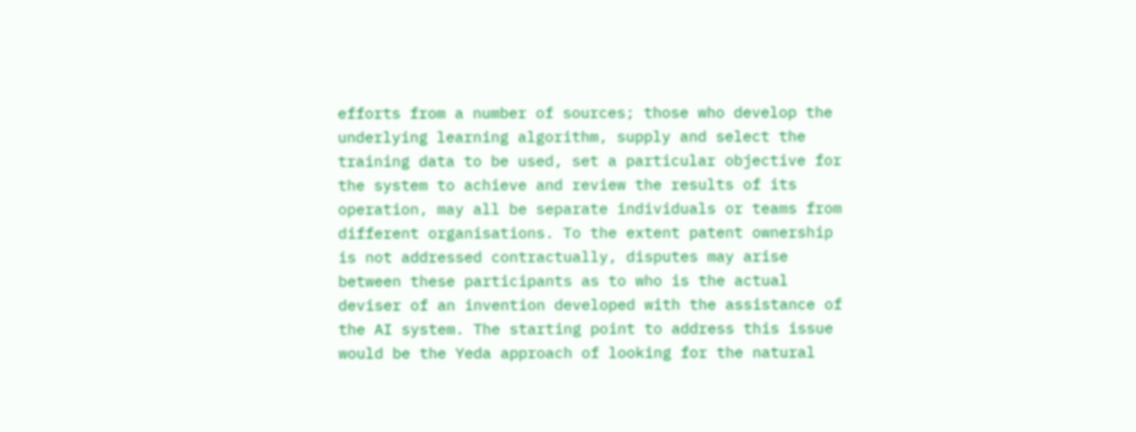efforts from a number of sources; those who develop the underlying learning algorithm, supply and select the training data to be used, set a particular objective for the system to achieve and review the results of its operation, may all be separate individuals or teams from different organisations. To the extent patent ownership is not addressed contractually, disputes may arise between these participants as to who is the actual deviser of an invention developed with the assistance of the AI system. The starting point to address this issue would be the Yeda approach of looking for the natural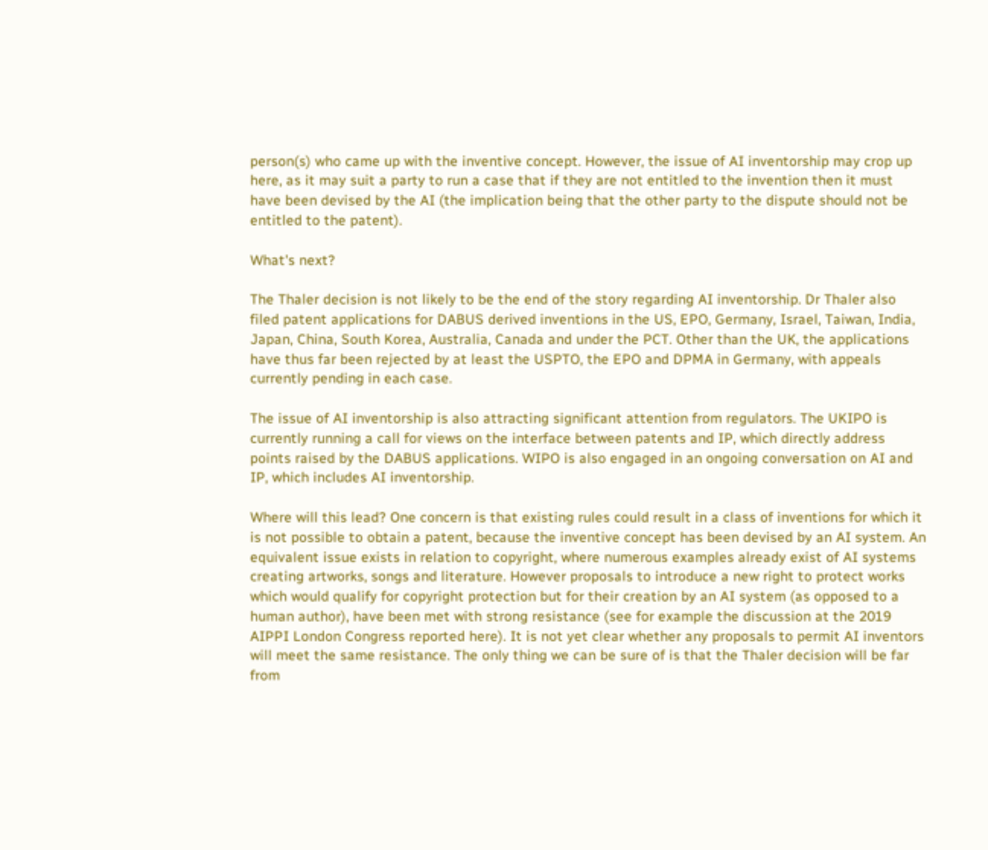person(s) who came up with the inventive concept. However, the issue of AI inventorship may crop up here, as it may suit a party to run a case that if they are not entitled to the invention then it must have been devised by the AI (the implication being that the other party to the dispute should not be entitled to the patent).

What's next?

The Thaler decision is not likely to be the end of the story regarding AI inventorship. Dr Thaler also filed patent applications for DABUS derived inventions in the US, EPO, Germany, Israel, Taiwan, India, Japan, China, South Korea, Australia, Canada and under the PCT. Other than the UK, the applications have thus far been rejected by at least the USPTO, the EPO and DPMA in Germany, with appeals currently pending in each case.

The issue of AI inventorship is also attracting significant attention from regulators. The UKIPO is currently running a call for views on the interface between patents and IP, which directly address points raised by the DABUS applications. WIPO is also engaged in an ongoing conversation on AI and IP, which includes AI inventorship.

Where will this lead? One concern is that existing rules could result in a class of inventions for which it is not possible to obtain a patent, because the inventive concept has been devised by an AI system. An equivalent issue exists in relation to copyright, where numerous examples already exist of AI systems creating artworks, songs and literature. However proposals to introduce a new right to protect works which would qualify for copyright protection but for their creation by an AI system (as opposed to a human author), have been met with strong resistance (see for example the discussion at the 2019 AIPPI London Congress reported here). It is not yet clear whether any proposals to permit AI inventors will meet the same resistance. The only thing we can be sure of is that the Thaler decision will be far from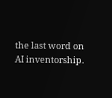the last word on AI inventorship.